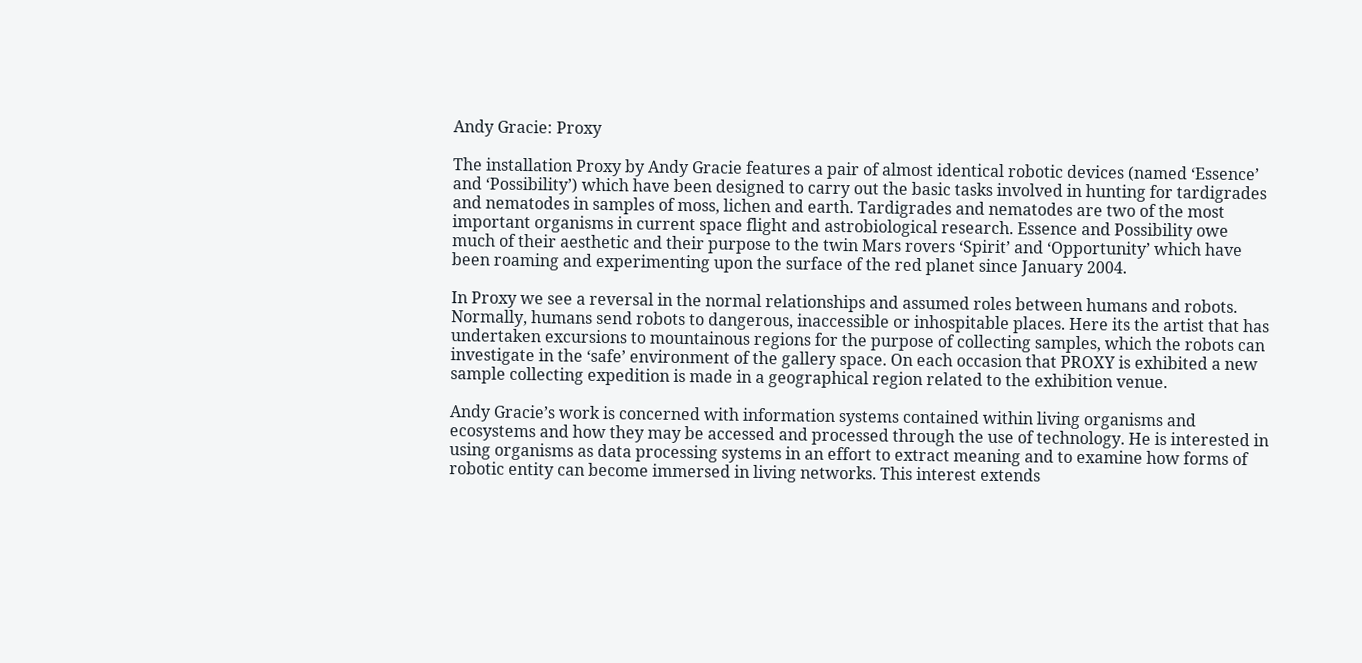Andy Gracie: Proxy

The installation Proxy by Andy Gracie features a pair of almost identical robotic devices (named ‘Essence’ and ‘Possibility’) which have been designed to carry out the basic tasks involved in hunting for tardigrades and nematodes in samples of moss, lichen and earth. Tardigrades and nematodes are two of the most important organisms in current space flight and astrobiological research. Essence and Possibility owe much of their aesthetic and their purpose to the twin Mars rovers ‘Spirit’ and ‘Opportunity’ which have been roaming and experimenting upon the surface of the red planet since January 2004.

In Proxy we see a reversal in the normal relationships and assumed roles between humans and robots. Normally, humans send robots to dangerous, inaccessible or inhospitable places. Here its the artist that has undertaken excursions to mountainous regions for the purpose of collecting samples, which the robots can investigate in the ‘safe’ environment of the gallery space. On each occasion that PROXY is exhibited a new sample collecting expedition is made in a geographical region related to the exhibition venue.

Andy Gracie’s work is concerned with information systems contained within living organisms and ecosystems and how they may be accessed and processed through the use of technology. He is interested in using organisms as data processing systems in an effort to extract meaning and to examine how forms of robotic entity can become immersed in living networks. This interest extends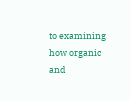to examining how organic and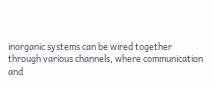inorganic systems can be wired together through various channels, where communication and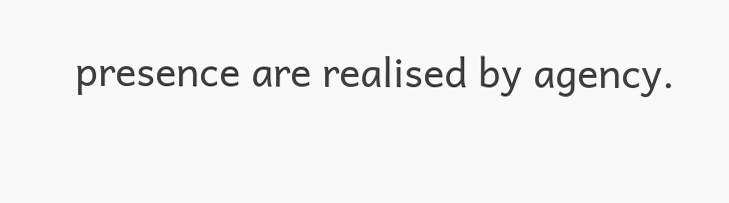presence are realised by agency.